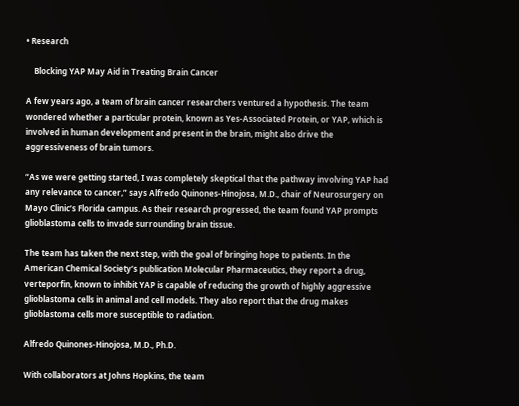• Research

    Blocking YAP May Aid in Treating Brain Cancer

A few years ago, a team of brain cancer researchers ventured a hypothesis. The team wondered whether a particular protein, known as Yes-Associated Protein, or YAP, which is involved in human development and present in the brain, might also drive the aggressiveness of brain tumors.

“As we were getting started, I was completely skeptical that the pathway involving YAP had any relevance to cancer,” says Alfredo Quinones-Hinojosa, M.D., chair of Neurosurgery on Mayo Clinic’s Florida campus. As their research progressed, the team found YAP prompts glioblastoma cells to invade surrounding brain tissue.

The team has taken the next step, with the goal of bringing hope to patients. In the American Chemical Society’s publication Molecular Pharmaceutics, they report a drug, verteporfin, known to inhibit YAP is capable of reducing the growth of highly aggressive glioblastoma cells in animal and cell models. They also report that the drug makes glioblastoma cells more susceptible to radiation.

Alfredo Quinones-Hinojosa, M.D., Ph.D.

With collaborators at Johns Hopkins, the team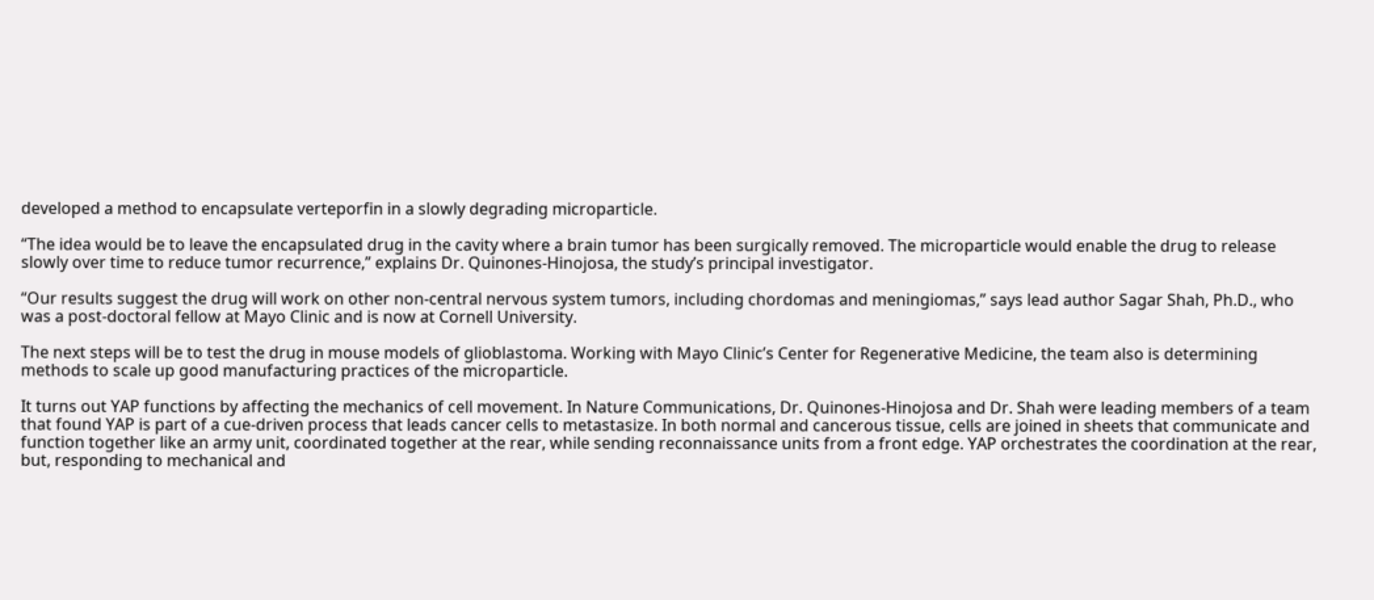developed a method to encapsulate verteporfin in a slowly degrading microparticle.

“The idea would be to leave the encapsulated drug in the cavity where a brain tumor has been surgically removed. The microparticle would enable the drug to release slowly over time to reduce tumor recurrence,” explains Dr. Quinones-Hinojosa, the study’s principal investigator.

“Our results suggest the drug will work on other non-central nervous system tumors, including chordomas and meningiomas,” says lead author Sagar Shah, Ph.D., who was a post-doctoral fellow at Mayo Clinic and is now at Cornell University.

The next steps will be to test the drug in mouse models of glioblastoma. Working with Mayo Clinic’s Center for Regenerative Medicine, the team also is determining methods to scale up good manufacturing practices of the microparticle.

It turns out YAP functions by affecting the mechanics of cell movement. In Nature Communications, Dr. Quinones-Hinojosa and Dr. Shah were leading members of a team that found YAP is part of a cue-driven process that leads cancer cells to metastasize. In both normal and cancerous tissue, cells are joined in sheets that communicate and function together like an army unit, coordinated together at the rear, while sending reconnaissance units from a front edge. YAP orchestrates the coordination at the rear, but, responding to mechanical and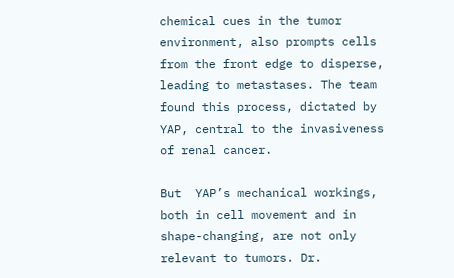chemical cues in the tumor environment, also prompts cells from the front edge to disperse, leading to metastases. The team found this process, dictated by YAP, central to the invasiveness of renal cancer.

But  YAP’s mechanical workings, both in cell movement and in shape-changing, are not only relevant to tumors. Dr.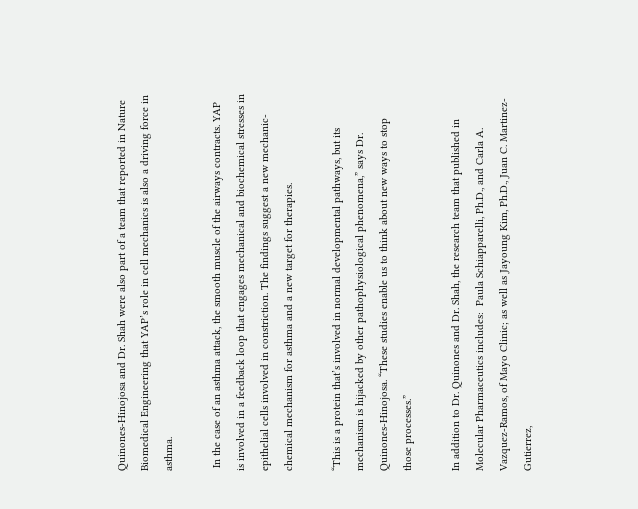Quinones-Hinojosa and Dr. Shah were also part of a team that reported in Nature Biomedical Engineering that YAP’s role in cell mechanics is also a driving force in asthma.

 In the case of an asthma attack, the smooth muscle of the airways contracts. YAP is involved in a feedback loop that engages mechanical and biochemical stresses in epithelial cells involved in constriction. The findings suggest a new mechanic-chemical mechanism for asthma and a new target for therapies.

“This is a protein that’s involved in normal developmental pathways, but its mechanism is hijacked by other pathophysiological phenomena,” says Dr. Quinones-Hinojosa. “These studies enable us to think about new ways to stop those processes.”

In addition to Dr. Quinones and Dr. Shah, the research team that published in Molecular Pharmaceutics includes:  Paula Schiapparelli, Ph.D., and Carla A. Vazquez-Ramos, of Mayo Clinic; as well as Jayoung Kim, Ph.D., Juan C. Martinez-Gutierrez,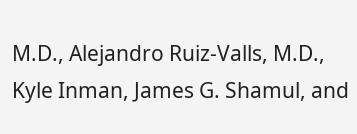M.D., Alejandro Ruiz-Valls, M.D., Kyle Inman, James G. Shamul, and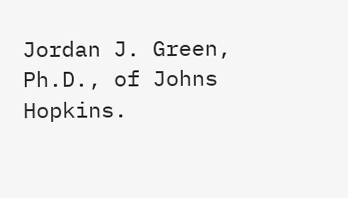Jordan J. Green, Ph.D., of Johns Hopkins.